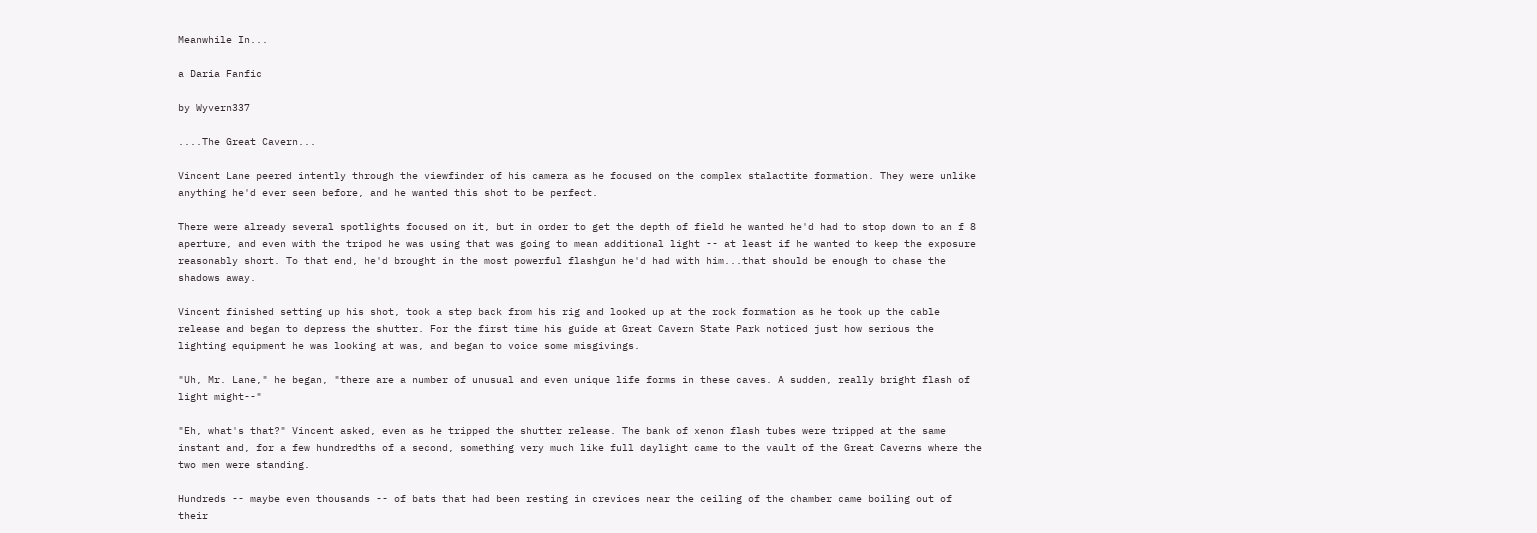Meanwhile In...

a Daria Fanfic

by Wyvern337

....The Great Cavern...

Vincent Lane peered intently through the viewfinder of his camera as he focused on the complex stalactite formation. They were unlike anything he'd ever seen before, and he wanted this shot to be perfect.

There were already several spotlights focused on it, but in order to get the depth of field he wanted he'd had to stop down to an f 8 aperture, and even with the tripod he was using that was going to mean additional light -- at least if he wanted to keep the exposure reasonably short. To that end, he'd brought in the most powerful flashgun he'd had with him...that should be enough to chase the shadows away.

Vincent finished setting up his shot, took a step back from his rig and looked up at the rock formation as he took up the cable release and began to depress the shutter. For the first time his guide at Great Cavern State Park noticed just how serious the lighting equipment he was looking at was, and began to voice some misgivings.

"Uh, Mr. Lane," he began, "there are a number of unusual and even unique life forms in these caves. A sudden, really bright flash of light might--"

"Eh, what's that?" Vincent asked, even as he tripped the shutter release. The bank of xenon flash tubes were tripped at the same instant and, for a few hundredths of a second, something very much like full daylight came to the vault of the Great Caverns where the two men were standing.

Hundreds -- maybe even thousands -- of bats that had been resting in crevices near the ceiling of the chamber came boiling out of their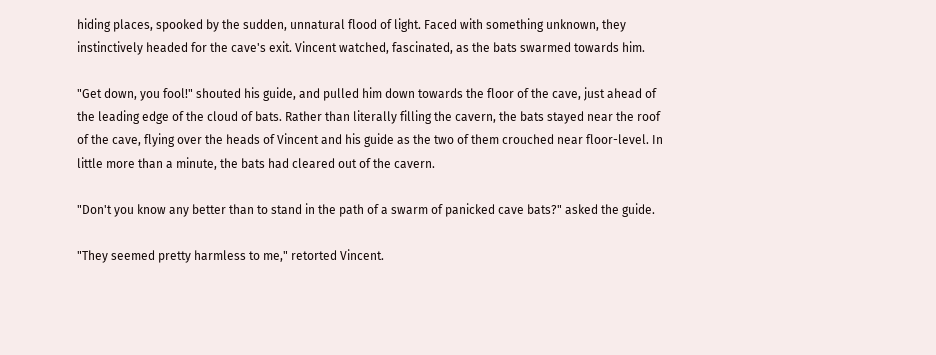hiding places, spooked by the sudden, unnatural flood of light. Faced with something unknown, they instinctively headed for the cave's exit. Vincent watched, fascinated, as the bats swarmed towards him.

"Get down, you fool!" shouted his guide, and pulled him down towards the floor of the cave, just ahead of the leading edge of the cloud of bats. Rather than literally filling the cavern, the bats stayed near the roof of the cave, flying over the heads of Vincent and his guide as the two of them crouched near floor-level. In little more than a minute, the bats had cleared out of the cavern.

"Don't you know any better than to stand in the path of a swarm of panicked cave bats?" asked the guide.

"They seemed pretty harmless to me," retorted Vincent.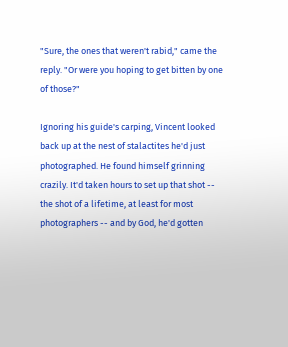"Sure, the ones that weren't rabid," came the reply. "Or were you hoping to get bitten by one of those?"

Ignoring his guide's carping, Vincent looked back up at the nest of stalactites he'd just photographed. He found himself grinning crazily. It'd taken hours to set up that shot -- the shot of a lifetime, at least for most photographers -- and by God, he'd gotten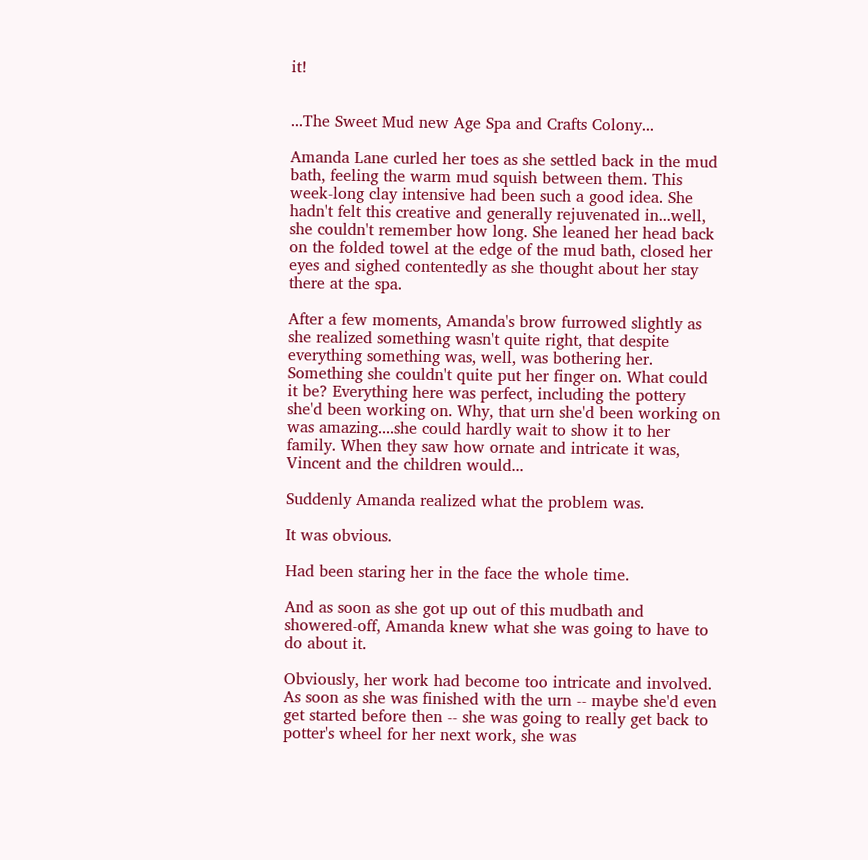it!


...The Sweet Mud new Age Spa and Crafts Colony...

Amanda Lane curled her toes as she settled back in the mud bath, feeling the warm mud squish between them. This week-long clay intensive had been such a good idea. She hadn't felt this creative and generally rejuvenated in...well, she couldn't remember how long. She leaned her head back on the folded towel at the edge of the mud bath, closed her eyes and sighed contentedly as she thought about her stay there at the spa.

After a few moments, Amanda's brow furrowed slightly as she realized something wasn't quite right, that despite everything something was, well, was bothering her. Something she couldn't quite put her finger on. What could it be? Everything here was perfect, including the pottery she'd been working on. Why, that urn she'd been working on was amazing....she could hardly wait to show it to her family. When they saw how ornate and intricate it was, Vincent and the children would...

Suddenly Amanda realized what the problem was.

It was obvious.

Had been staring her in the face the whole time.

And as soon as she got up out of this mudbath and showered-off, Amanda knew what she was going to have to do about it.

Obviously, her work had become too intricate and involved. As soon as she was finished with the urn -- maybe she'd even get started before then -- she was going to really get back to potter's wheel for her next work, she was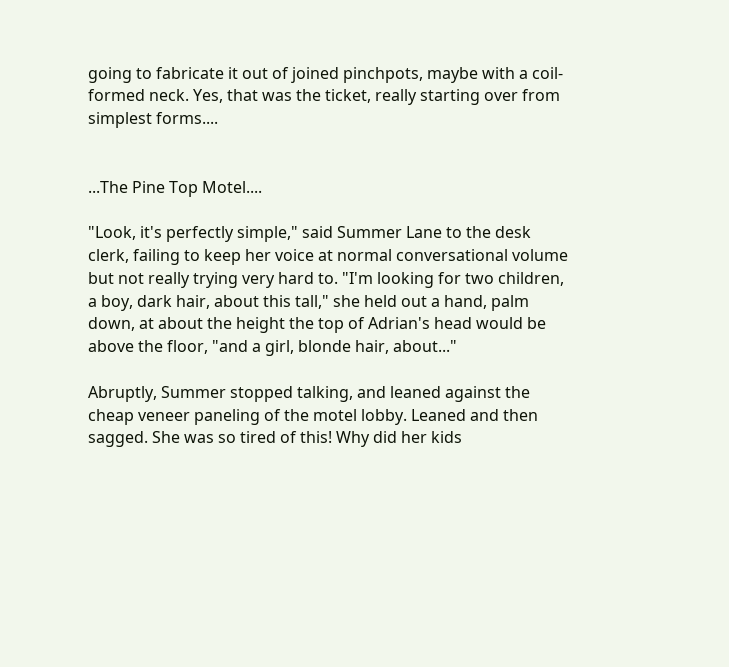going to fabricate it out of joined pinchpots, maybe with a coil-formed neck. Yes, that was the ticket, really starting over from simplest forms....


...The Pine Top Motel....

"Look, it's perfectly simple," said Summer Lane to the desk clerk, failing to keep her voice at normal conversational volume but not really trying very hard to. "I'm looking for two children, a boy, dark hair, about this tall," she held out a hand, palm down, at about the height the top of Adrian's head would be above the floor, "and a girl, blonde hair, about..."

Abruptly, Summer stopped talking, and leaned against the cheap veneer paneling of the motel lobby. Leaned and then sagged. She was so tired of this! Why did her kids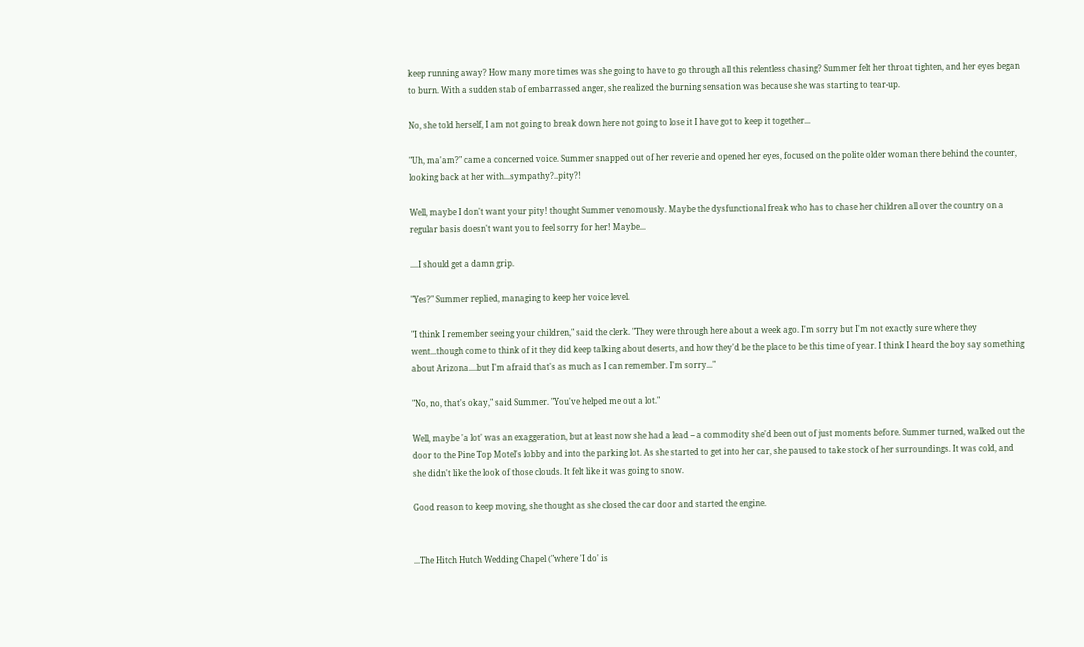keep running away? How many more times was she going to have to go through all this relentless chasing? Summer felt her throat tighten, and her eyes began to burn. With a sudden stab of embarrassed anger, she realized the burning sensation was because she was starting to tear-up.

No, she told herself, I am not going to break down here not going to lose it I have got to keep it together...

"Uh, ma'am?" came a concerned voice. Summer snapped out of her reverie and opened her eyes, focused on the polite older woman there behind the counter, looking back at her with...sympathy?..pity?!

Well, maybe I don't want your pity! thought Summer venomously. Maybe the dysfunctional freak who has to chase her children all over the country on a regular basis doesn't want you to feel sorry for her! Maybe...

....I should get a damn grip.

"Yes?" Summer replied, managing to keep her voice level.

"I think I remember seeing your children," said the clerk. "They were through here about a week ago. I'm sorry but I'm not exactly sure where they went...though come to think of it they did keep talking about deserts, and how they'd be the place to be this time of year. I think I heard the boy say something about Arizona....but I'm afraid that's as much as I can remember. I'm sorry..."

"No, no, that's okay," said Summer. "You've helped me out a lot."

Well, maybe 'a lot' was an exaggeration, but at least now she had a lead -- a commodity she'd been out of just moments before. Summer turned, walked out the door to the Pine Top Motel's lobby and into the parking lot. As she started to get into her car, she paused to take stock of her surroundings. It was cold, and she didn't like the look of those clouds. It felt like it was going to snow.

Good reason to keep moving, she thought as she closed the car door and started the engine.


...The Hitch Hutch Wedding Chapel ("where 'I do' is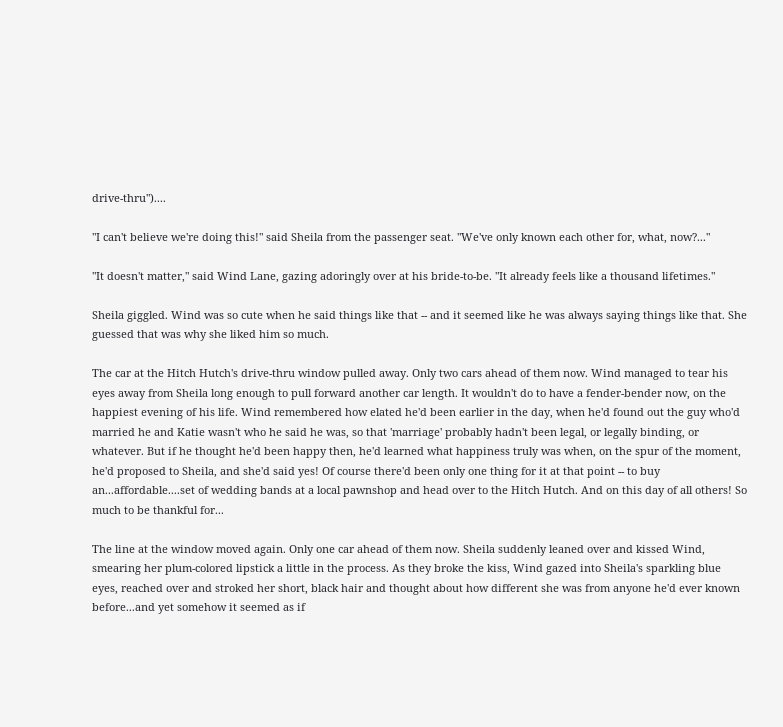drive-thru")....

"I can't believe we're doing this!" said Sheila from the passenger seat. "We've only known each other for, what, now?..."

"It doesn't matter," said Wind Lane, gazing adoringly over at his bride-to-be. "It already feels like a thousand lifetimes."

Sheila giggled. Wind was so cute when he said things like that -- and it seemed like he was always saying things like that. She guessed that was why she liked him so much.

The car at the Hitch Hutch's drive-thru window pulled away. Only two cars ahead of them now. Wind managed to tear his eyes away from Sheila long enough to pull forward another car length. It wouldn't do to have a fender-bender now, on the happiest evening of his life. Wind remembered how elated he'd been earlier in the day, when he'd found out the guy who'd married he and Katie wasn't who he said he was, so that 'marriage' probably hadn't been legal, or legally binding, or whatever. But if he thought he'd been happy then, he'd learned what happiness truly was when, on the spur of the moment, he'd proposed to Sheila, and she'd said yes! Of course there'd been only one thing for it at that point -- to buy an...affordable....set of wedding bands at a local pawnshop and head over to the Hitch Hutch. And on this day of all others! So much to be thankful for...

The line at the window moved again. Only one car ahead of them now. Sheila suddenly leaned over and kissed Wind, smearing her plum-colored lipstick a little in the process. As they broke the kiss, Wind gazed into Sheila's sparkling blue eyes, reached over and stroked her short, black hair and thought about how different she was from anyone he'd ever known before...and yet somehow it seemed as if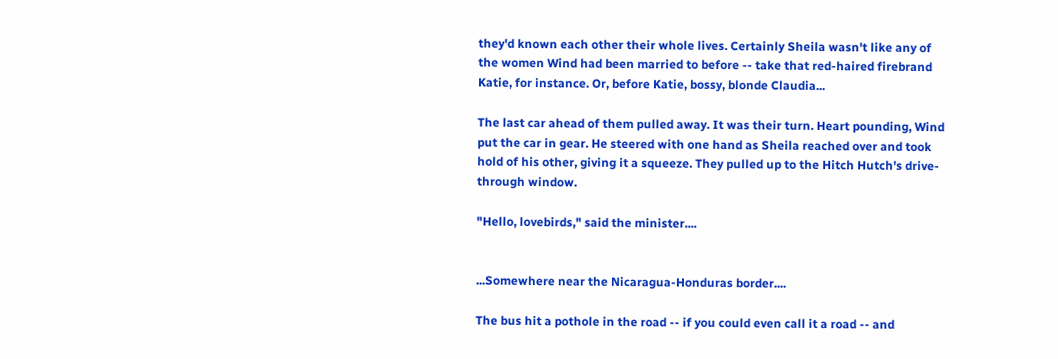they'd known each other their whole lives. Certainly Sheila wasn't like any of the women Wind had been married to before -- take that red-haired firebrand Katie, for instance. Or, before Katie, bossy, blonde Claudia...

The last car ahead of them pulled away. It was their turn. Heart pounding, Wind put the car in gear. He steered with one hand as Sheila reached over and took hold of his other, giving it a squeeze. They pulled up to the Hitch Hutch's drive-through window.

"Hello, lovebirds," said the minister....


...Somewhere near the Nicaragua-Honduras border....

The bus hit a pothole in the road -- if you could even call it a road -- and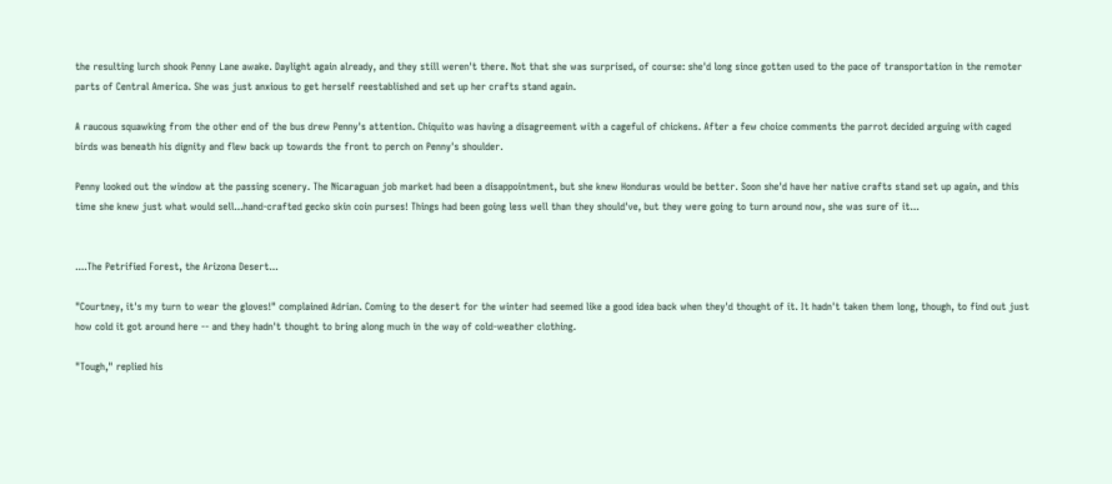the resulting lurch shook Penny Lane awake. Daylight again already, and they still weren't there. Not that she was surprised, of course: she'd long since gotten used to the pace of transportation in the remoter parts of Central America. She was just anxious to get herself reestablished and set up her crafts stand again.

A raucous squawking from the other end of the bus drew Penny's attention. Chiquito was having a disagreement with a cageful of chickens. After a few choice comments the parrot decided arguing with caged birds was beneath his dignity and flew back up towards the front to perch on Penny's shoulder.

Penny looked out the window at the passing scenery. The Nicaraguan job market had been a disappointment, but she knew Honduras would be better. Soon she'd have her native crafts stand set up again, and this time she knew just what would sell...hand-crafted gecko skin coin purses! Things had been going less well than they should've, but they were going to turn around now, she was sure of it...


....The Petrified Forest, the Arizona Desert...

"Courtney, it's my turn to wear the gloves!" complained Adrian. Coming to the desert for the winter had seemed like a good idea back when they'd thought of it. It hadn't taken them long, though, to find out just how cold it got around here -- and they hadn't thought to bring along much in the way of cold-weather clothing.

"Tough," replied his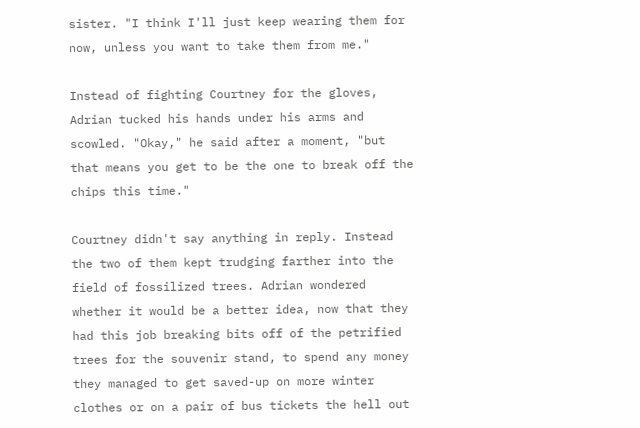sister. "I think I'll just keep wearing them for now, unless you want to take them from me."

Instead of fighting Courtney for the gloves, Adrian tucked his hands under his arms and scowled. "Okay," he said after a moment, "but that means you get to be the one to break off the chips this time."

Courtney didn't say anything in reply. Instead the two of them kept trudging farther into the field of fossilized trees. Adrian wondered whether it would be a better idea, now that they had this job breaking bits off of the petrified trees for the souvenir stand, to spend any money they managed to get saved-up on more winter clothes or on a pair of bus tickets the hell out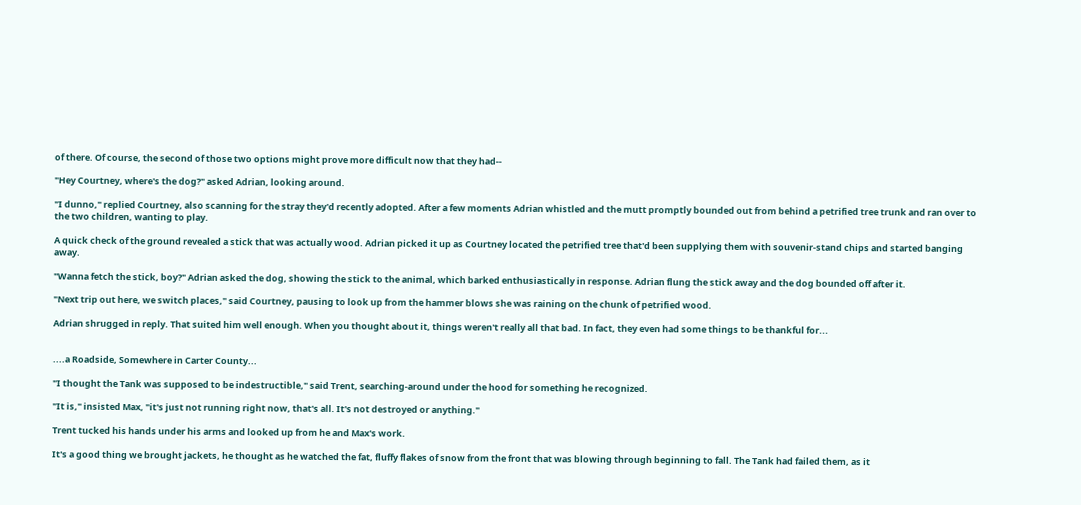of there. Of course, the second of those two options might prove more difficult now that they had--

"Hey Courtney, where's the dog?" asked Adrian, looking around.

"I dunno," replied Courtney, also scanning for the stray they'd recently adopted. After a few moments Adrian whistled and the mutt promptly bounded out from behind a petrified tree trunk and ran over to the two children, wanting to play.

A quick check of the ground revealed a stick that was actually wood. Adrian picked it up as Courtney located the petrified tree that'd been supplying them with souvenir-stand chips and started banging away.

"Wanna fetch the stick, boy?" Adrian asked the dog, showing the stick to the animal, which barked enthusiastically in response. Adrian flung the stick away and the dog bounded off after it.

"Next trip out here, we switch places," said Courtney, pausing to look up from the hammer blows she was raining on the chunk of petrified wood.

Adrian shrugged in reply. That suited him well enough. When you thought about it, things weren't really all that bad. In fact, they even had some things to be thankful for...


....a Roadside, Somewhere in Carter County...

"I thought the Tank was supposed to be indestructible," said Trent, searching-around under the hood for something he recognized.

"It is," insisted Max, "it's just not running right now, that's all. It's not destroyed or anything."

Trent tucked his hands under his arms and looked up from he and Max's work.

It's a good thing we brought jackets, he thought as he watched the fat, fluffy flakes of snow from the front that was blowing through beginning to fall. The Tank had failed them, as it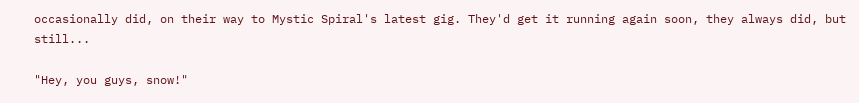occasionally did, on their way to Mystic Spiral's latest gig. They'd get it running again soon, they always did, but still...

"Hey, you guys, snow!"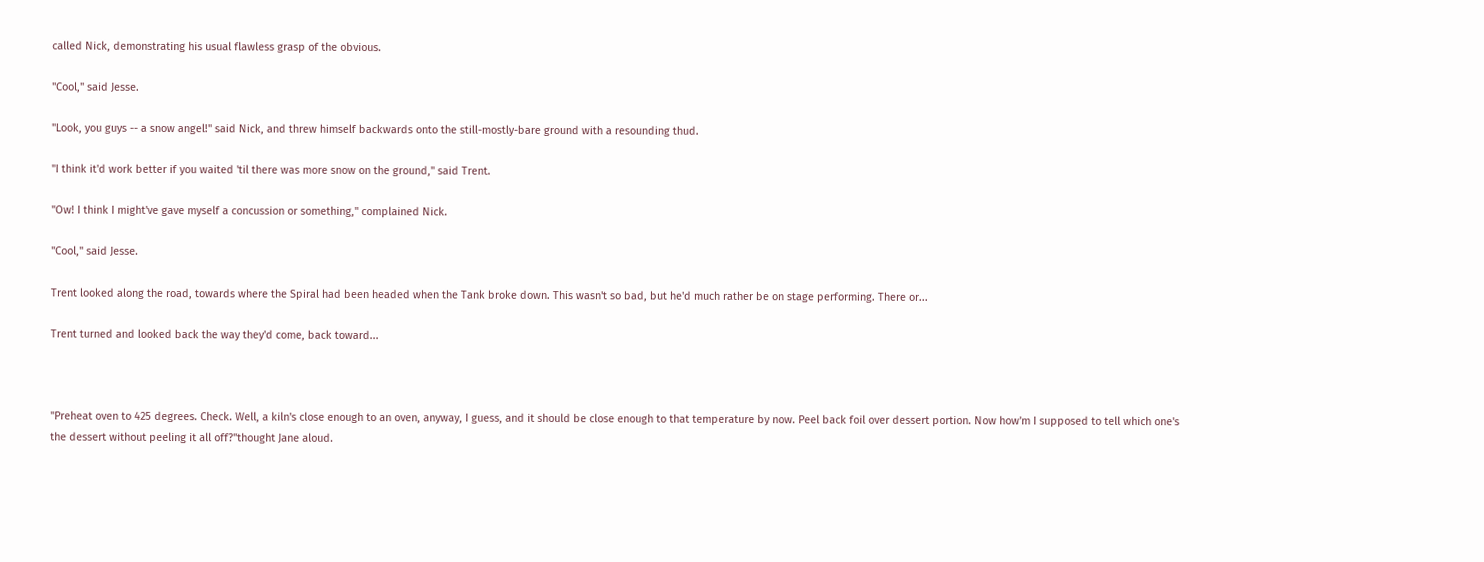called Nick, demonstrating his usual flawless grasp of the obvious.

"Cool," said Jesse.

"Look, you guys -- a snow angel!" said Nick, and threw himself backwards onto the still-mostly-bare ground with a resounding thud.

"I think it'd work better if you waited 'til there was more snow on the ground," said Trent.

"Ow! I think I might've gave myself a concussion or something," complained Nick.

"Cool," said Jesse.

Trent looked along the road, towards where the Spiral had been headed when the Tank broke down. This wasn't so bad, but he'd much rather be on stage performing. There or...

Trent turned and looked back the way they'd come, back toward...



"Preheat oven to 425 degrees. Check. Well, a kiln's close enough to an oven, anyway, I guess, and it should be close enough to that temperature by now. Peel back foil over dessert portion. Now how'm I supposed to tell which one's the dessert without peeling it all off?"thought Jane aloud.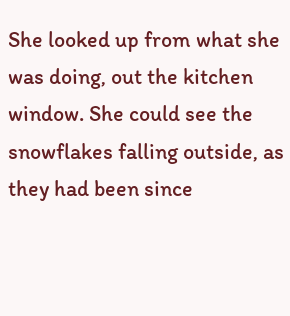She looked up from what she was doing, out the kitchen window. She could see the snowflakes falling outside, as they had been since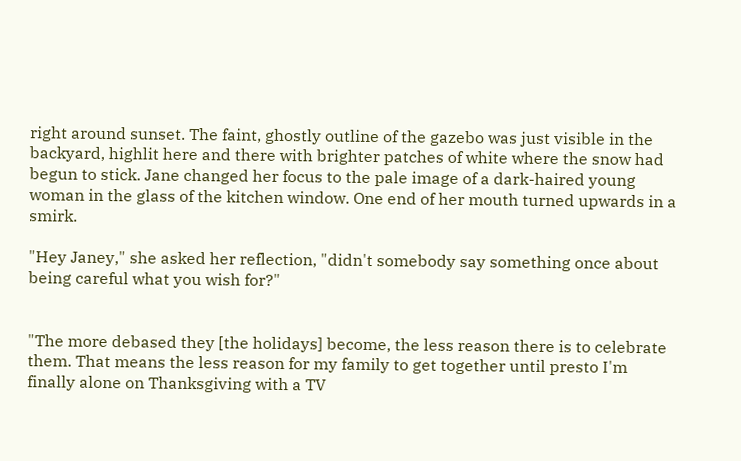right around sunset. The faint, ghostly outline of the gazebo was just visible in the backyard, highlit here and there with brighter patches of white where the snow had begun to stick. Jane changed her focus to the pale image of a dark-haired young woman in the glass of the kitchen window. One end of her mouth turned upwards in a smirk.

"Hey Janey," she asked her reflection, "didn't somebody say something once about being careful what you wish for?"


"The more debased they [the holidays] become, the less reason there is to celebrate them. That means the less reason for my family to get together until presto I'm finally alone on Thanksgiving with a TV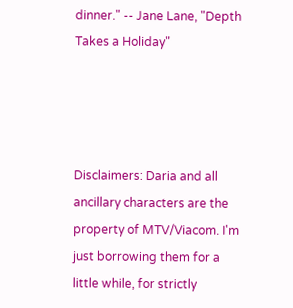dinner." -- Jane Lane, "Depth Takes a Holiday"




Disclaimers: Daria and all ancillary characters are the property of MTV/Viacom. I'm just borrowing them for a little while, for strictly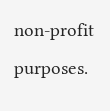non-profit purposes.